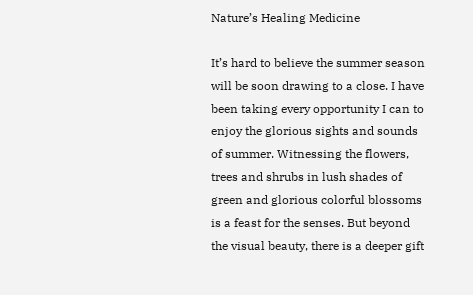Nature’s Healing Medicine

It’s hard to believe the summer season will be soon drawing to a close. I have been taking every opportunity I can to enjoy the glorious sights and sounds of summer. Witnessing the flowers, trees and shrubs in lush shades of green and glorious colorful blossoms is a feast for the senses. But beyond the visual beauty, there is a deeper gift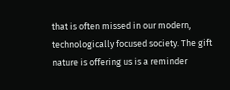that is often missed in our modern, technologically focused society. The gift nature is offering us is a reminder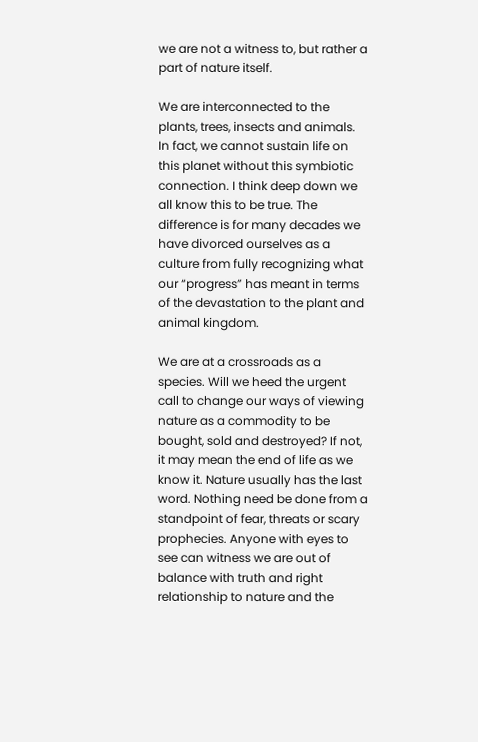we are not a witness to, but rather a part of nature itself.

We are interconnected to the plants, trees, insects and animals. In fact, we cannot sustain life on this planet without this symbiotic connection. I think deep down we all know this to be true. The difference is for many decades we have divorced ourselves as a culture from fully recognizing what our “progress” has meant in terms of the devastation to the plant and animal kingdom.

We are at a crossroads as a species. Will we heed the urgent call to change our ways of viewing nature as a commodity to be bought, sold and destroyed? If not, it may mean the end of life as we know it. Nature usually has the last word. Nothing need be done from a standpoint of fear, threats or scary prophecies. Anyone with eyes to see can witness we are out of balance with truth and right relationship to nature and the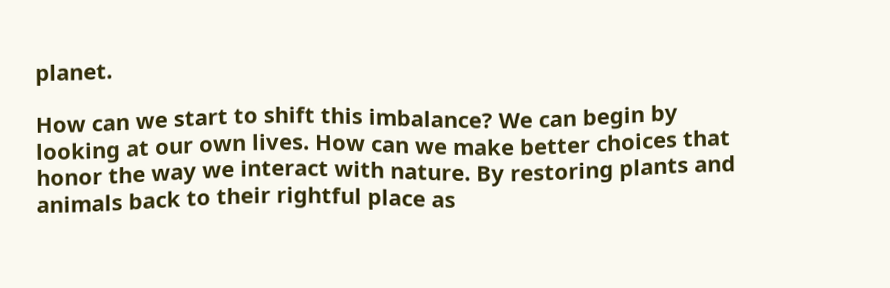planet.

How can we start to shift this imbalance? We can begin by looking at our own lives. How can we make better choices that honor the way we interact with nature. By restoring plants and animals back to their rightful place as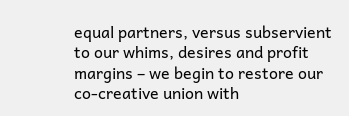equal partners, versus subservient to our whims, desires and profit margins – we begin to restore our co-creative union with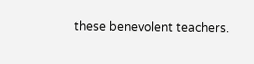these benevolent teachers.